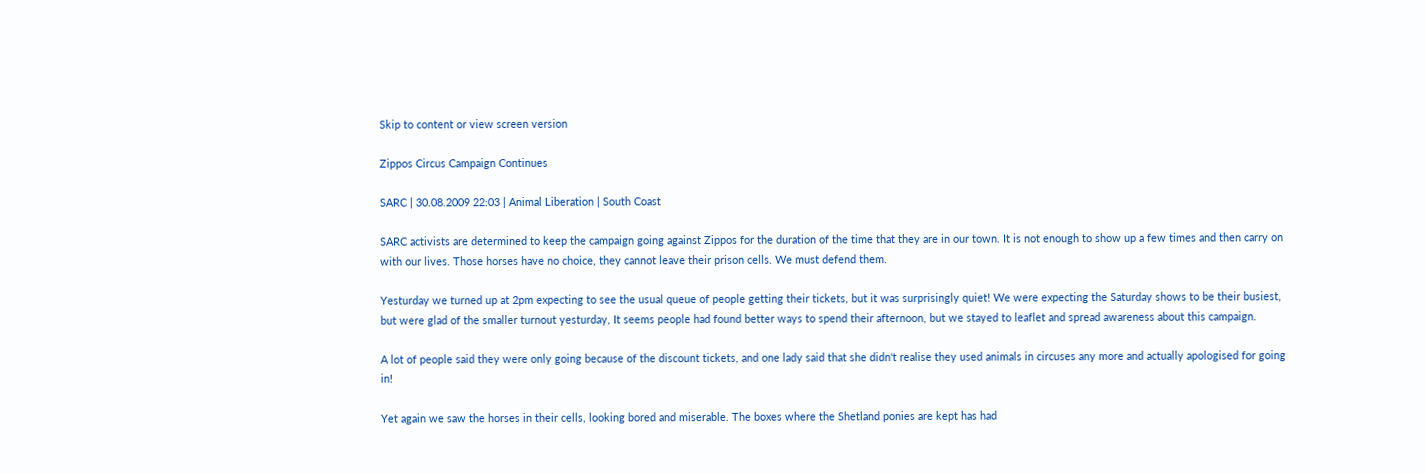Skip to content or view screen version

Zippos Circus Campaign Continues

SARC | 30.08.2009 22:03 | Animal Liberation | South Coast

SARC activists are determined to keep the campaign going against Zippos for the duration of the time that they are in our town. It is not enough to show up a few times and then carry on with our lives. Those horses have no choice, they cannot leave their prison cells. We must defend them.

Yesturday we turned up at 2pm expecting to see the usual queue of people getting their tickets, but it was surprisingly quiet! We were expecting the Saturday shows to be their busiest, but were glad of the smaller turnout yesturday, It seems people had found better ways to spend their afternoon, but we stayed to leaflet and spread awareness about this campaign.

A lot of people said they were only going because of the discount tickets, and one lady said that she didn't realise they used animals in circuses any more and actually apologised for going in!

Yet again we saw the horses in their cells, looking bored and miserable. The boxes where the Shetland ponies are kept has had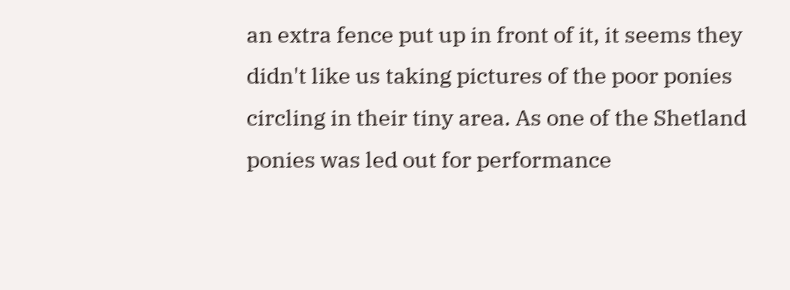an extra fence put up in front of it, it seems they didn't like us taking pictures of the poor ponies circling in their tiny area. As one of the Shetland ponies was led out for performance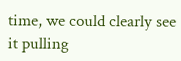time, we could clearly see it pulling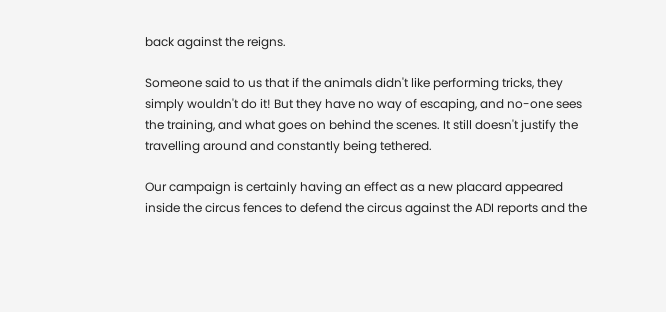back against the reigns.

Someone said to us that if the animals didn't like performing tricks, they simply wouldn't do it! But they have no way of escaping, and no-one sees the training, and what goes on behind the scenes. It still doesn't justify the travelling around and constantly being tethered.

Our campaign is certainly having an effect as a new placard appeared inside the circus fences to defend the circus against the ADI reports and the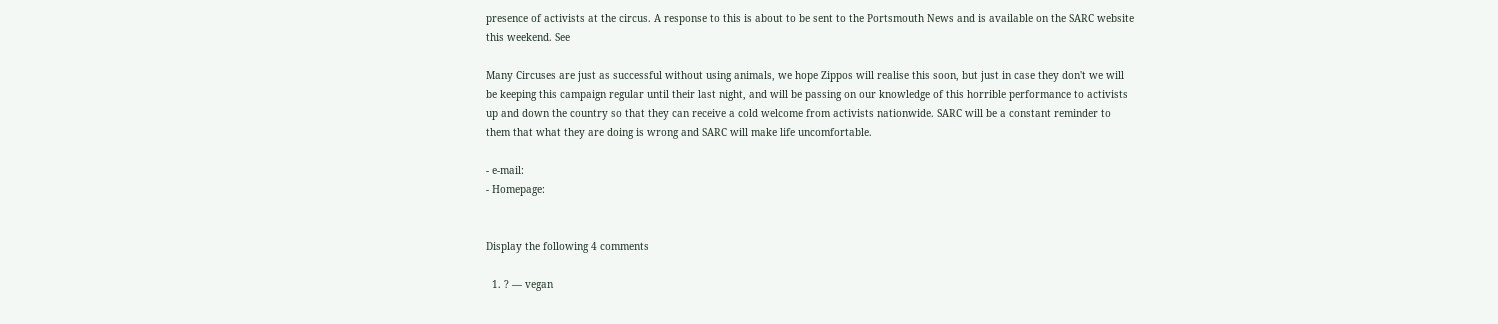presence of activists at the circus. A response to this is about to be sent to the Portsmouth News and is available on the SARC website this weekend. See

Many Circuses are just as successful without using animals, we hope Zippos will realise this soon, but just in case they don't we will be keeping this campaign regular until their last night, and will be passing on our knowledge of this horrible performance to activists up and down the country so that they can receive a cold welcome from activists nationwide. SARC will be a constant reminder to them that what they are doing is wrong and SARC will make life uncomfortable.

- e-mail:
- Homepage:


Display the following 4 comments

  1. ? — vegan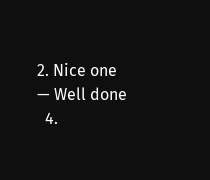2. Nice one — Well done
  4.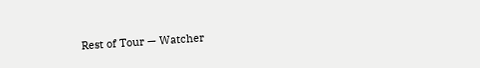Rest of Tour — Watcher